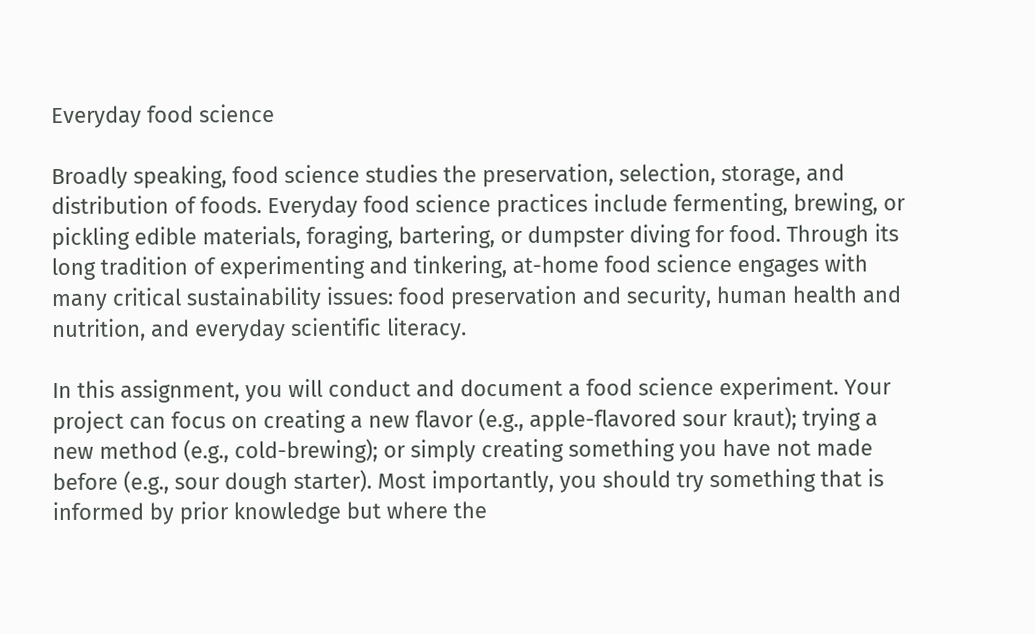Everyday food science

Broadly speaking, food science studies the preservation, selection, storage, and distribution of foods. Everyday food science practices include fermenting, brewing, or pickling edible materials, foraging, bartering, or dumpster diving for food. Through its long tradition of experimenting and tinkering, at-home food science engages with many critical sustainability issues: food preservation and security, human health and nutrition, and everyday scientific literacy.

In this assignment, you will conduct and document a food science experiment. Your project can focus on creating a new flavor (e.g., apple-flavored sour kraut); trying a new method (e.g., cold-brewing); or simply creating something you have not made before (e.g., sour dough starter). Most importantly, you should try something that is informed by prior knowledge but where the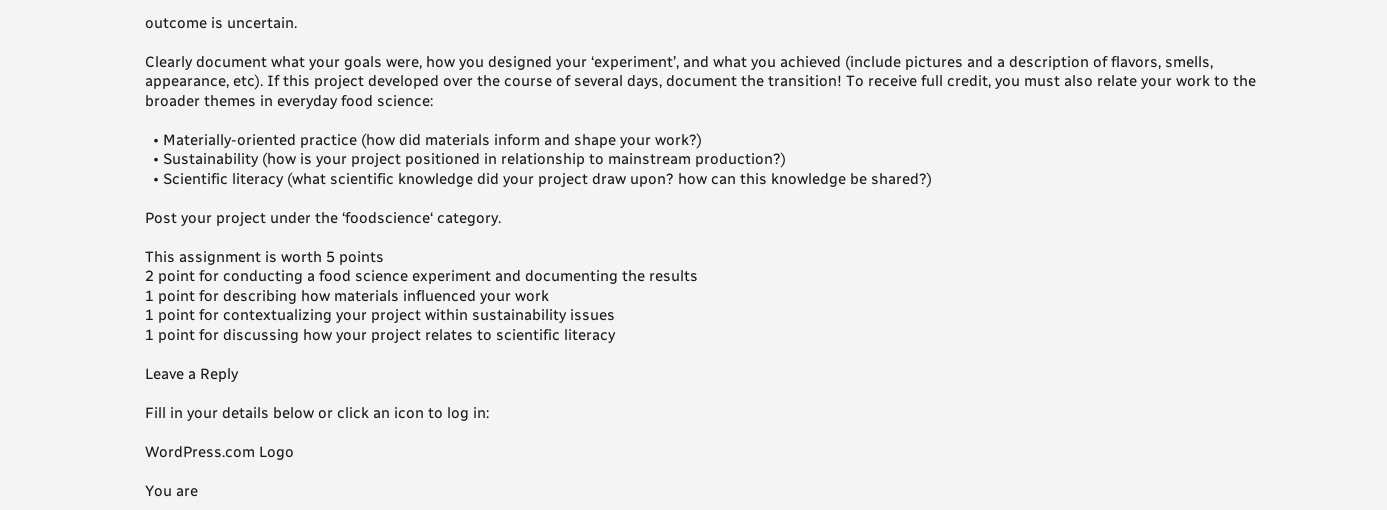outcome is uncertain.

Clearly document what your goals were, how you designed your ‘experiment’, and what you achieved (include pictures and a description of flavors, smells, appearance, etc). If this project developed over the course of several days, document the transition! To receive full credit, you must also relate your work to the broader themes in everyday food science:

  • Materially-oriented practice (how did materials inform and shape your work?)
  • Sustainability (how is your project positioned in relationship to mainstream production?)
  • Scientific literacy (what scientific knowledge did your project draw upon? how can this knowledge be shared?)

Post your project under the ‘foodscience‘ category.

This assignment is worth 5 points
2 point for conducting a food science experiment and documenting the results
1 point for describing how materials influenced your work
1 point for contextualizing your project within sustainability issues
1 point for discussing how your project relates to scientific literacy

Leave a Reply

Fill in your details below or click an icon to log in:

WordPress.com Logo

You are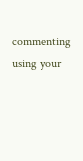commenting using your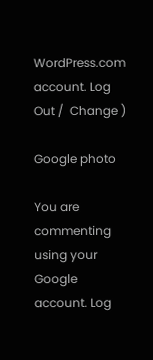WordPress.com account. Log Out /  Change )

Google photo

You are commenting using your Google account. Log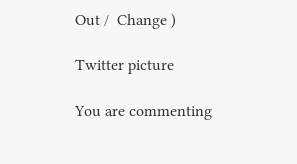Out /  Change )

Twitter picture

You are commenting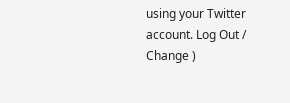using your Twitter account. Log Out /  Change )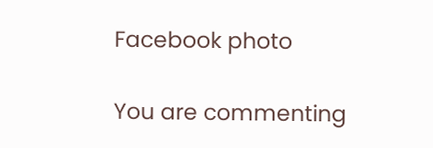Facebook photo

You are commenting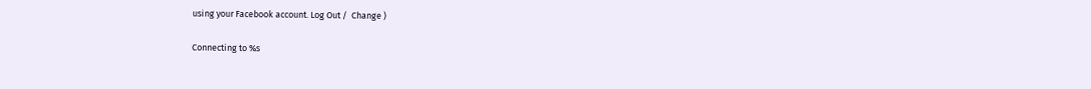using your Facebook account. Log Out /  Change )

Connecting to %s